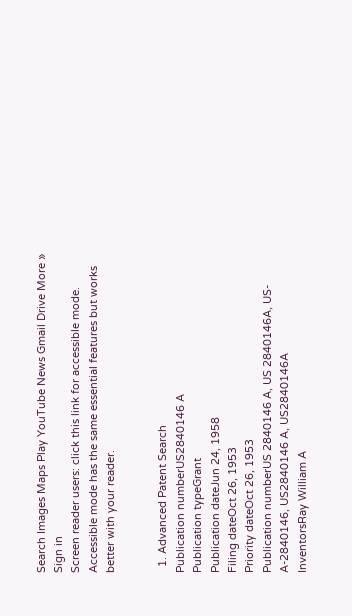Search Images Maps Play YouTube News Gmail Drive More »
Sign in
Screen reader users: click this link for accessible mode. Accessible mode has the same essential features but works better with your reader.


  1. Advanced Patent Search
Publication numberUS2840146 A
Publication typeGrant
Publication dateJun 24, 1958
Filing dateOct 26, 1953
Priority dateOct 26, 1953
Publication numberUS 2840146 A, US 2840146A, US-A-2840146, US2840146 A, US2840146A
InventorsRay William A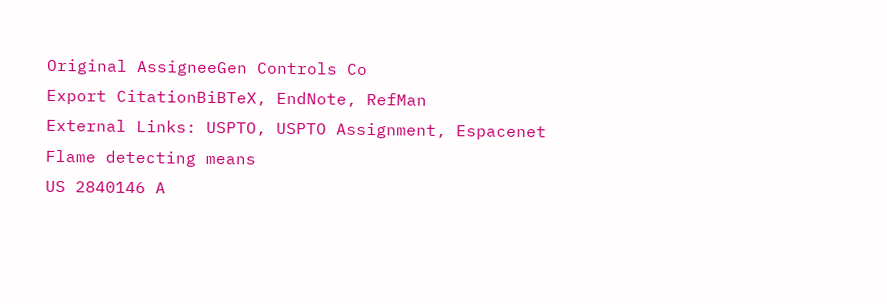Original AssigneeGen Controls Co
Export CitationBiBTeX, EndNote, RefMan
External Links: USPTO, USPTO Assignment, Espacenet
Flame detecting means
US 2840146 A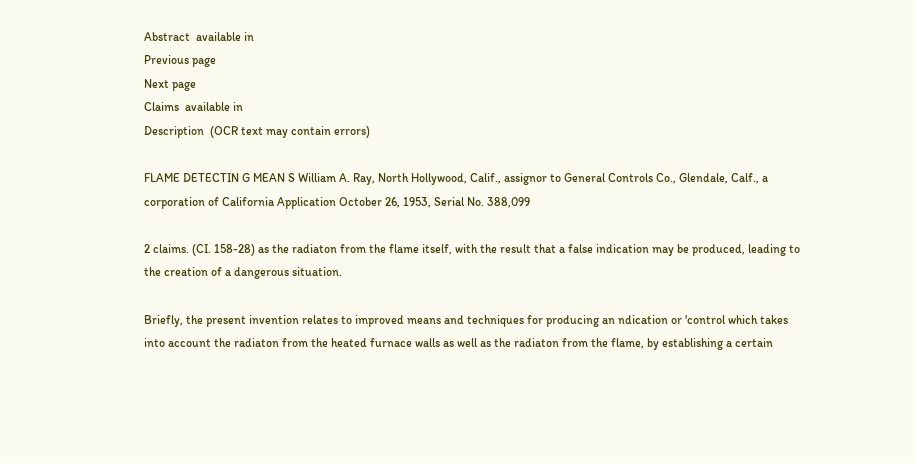Abstract  available in
Previous page
Next page
Claims  available in
Description  (OCR text may contain errors)

FLAME DETECTIN G MEAN S William A. Ray, North Hollywood, Calif., assignor to General Controls Co., Glendale, Calf., a corporation of California Application October 26, 1953, Serial No. 388,099

2 claims. (CI. 158-28) as the radiaton from the flame itself, with the result that a false indication may be produced, leading to the creation of a dangerous situation.

Briefly, the present invention relates to improved means and techniques for producing an ndication or 'control which takes into account the radiaton from the heated furnace walls as well as the radiaton from the flame, by establishing a certain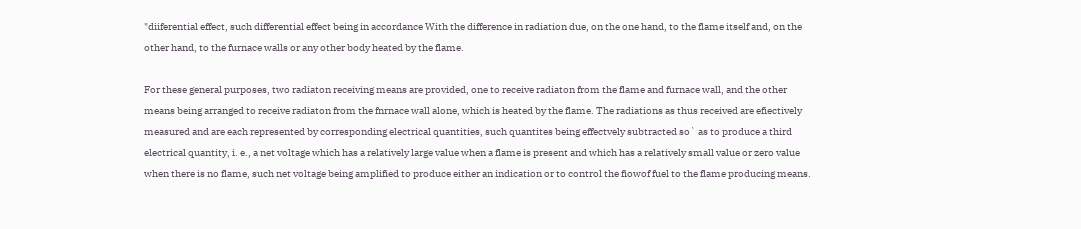"diiferential effect, such differential effect being in accordance With the difference in radiation due, on the one hand, to the flame itself and, on the other hand, to the furnace walls or any other body heated by the flame.

For these general purposes, two radiaton receiving means are provided, one to receive radiaton from the flame and furnace wall, and the other means being arranged to receive radiaton from the fnrnace wall alone, which is heated by the flame. The radiations as thus received are efiectively measured and are each represented by corresponding electrical quantities, such quantites being effectvely subtracted so` as to produce a third electrical quantity, i. e., a net voltage which has a relatively large value when a flame is present and which has a relatively small value or zero value when there is no flame, such net voltage being amplified to produce either an indication or to control the fiowof fuel to the flame producing means.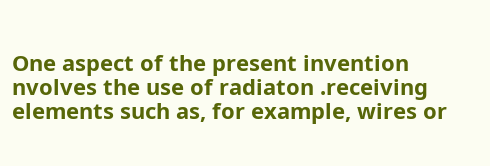One aspect of the present invention nvolves the use of radiaton .receiving elements such as, for example, wires or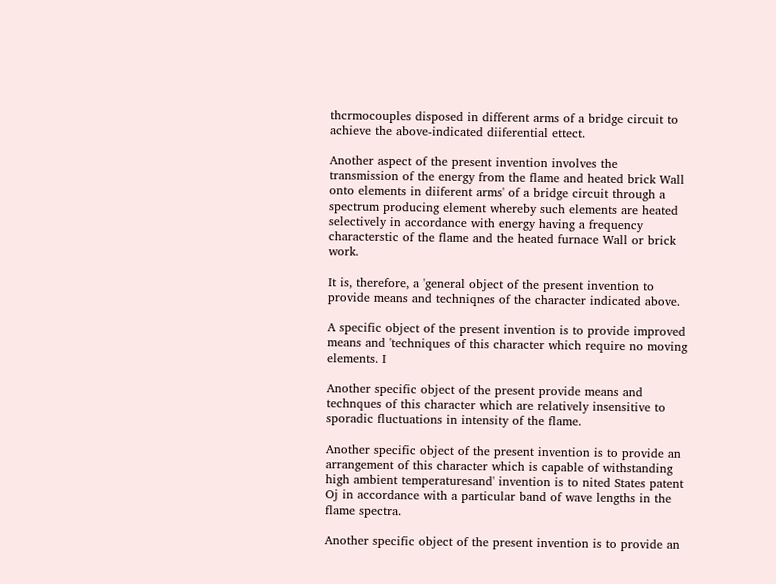thcrmocouples disposed in different arms of a bridge circuit to achieve the above-indicated diiferential ettect.

Another aspect of the present invention involves the transmission of the energy from the flame and heated brick Wall onto elements in diiferent arms' of a bridge circuit through a spectrum producing element whereby such elements are heated selectively in accordance with energy having a frequency characterstic of the flame and the heated furnace Wall or brick work.

It is, therefore, a 'general object of the present invention to provide means and techniqnes of the character indicated above.

A specific object of the present invention is to provide improved means and 'techniques of this character which require no moving elements. I

Another specific object of the present provide means and technques of this character which are relatively insensitive to sporadic fluctuations in intensity of the flame.

Another specific object of the present invention is to provide an arrangement of this character which is capable of withstanding high ambient temperaturesand' invention is to nited States patent Oj in accordance with a particular band of wave lengths in the flame spectra.

Another specific object of the present invention is to provide an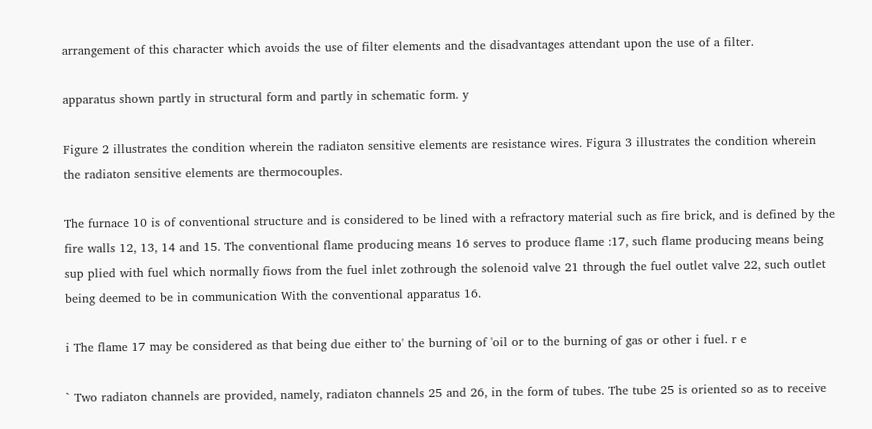arrangement of this character which avoids the use of filter elements and the disadvantages attendant upon the use of a filter.

apparatus shown partly in structural form and partly in schematic form. y

Figure 2 illustrates the condition wherein the radiaton sensitive elements are resistance wires. Figura 3 illustrates the condition wherein the radiaton sensitive elements are thermocouples.

The furnace 10 is of conventional structure and is considered to be lined with a refractory material such as fire brick, and is defined by the fire walls 12, 13, 14 and 15. The conventional flame producing means 16 serves to produce flame :17, such flame producing means being sup plied with fuel which normally fiows from the fuel inlet zothrough the solenoid valve 21 through the fuel outlet valve 22, such outlet being deemed to be in communication With the conventional apparatus 16.

i The flame 17 may be considered as that being due either to' the burning of 'oil or to the burning of gas or other i fuel. r e

` Two radiaton channels are provided, namely, radiaton channels 25 and 26, in the form of tubes. The tube 25 is oriented so as to receive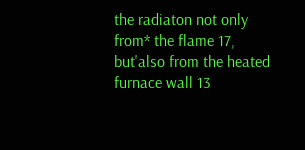the radiaton not only from* the flame 17, but'also from the heated furnace wall 13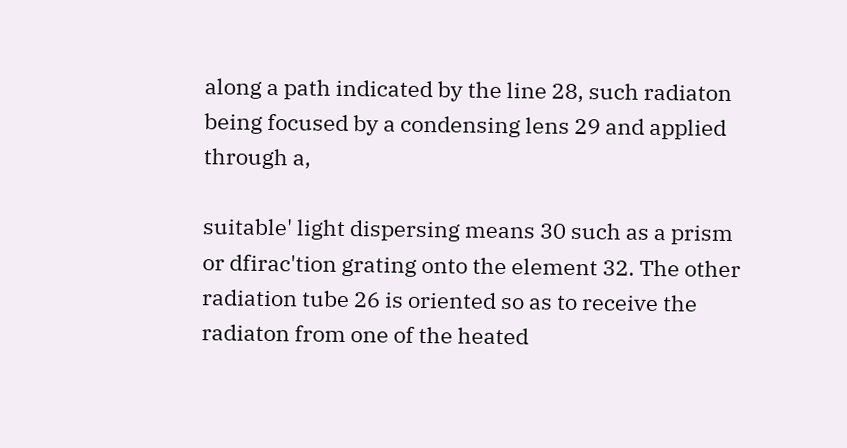along a path indicated by the line 28, such radiaton being focused by a condensing lens 29 and applied through a,

suitable' light dispersing means 30 such as a prism or dfirac'tion grating onto the element 32. The other radiation tube 26 is oriented so as to receive the radiaton from one of the heated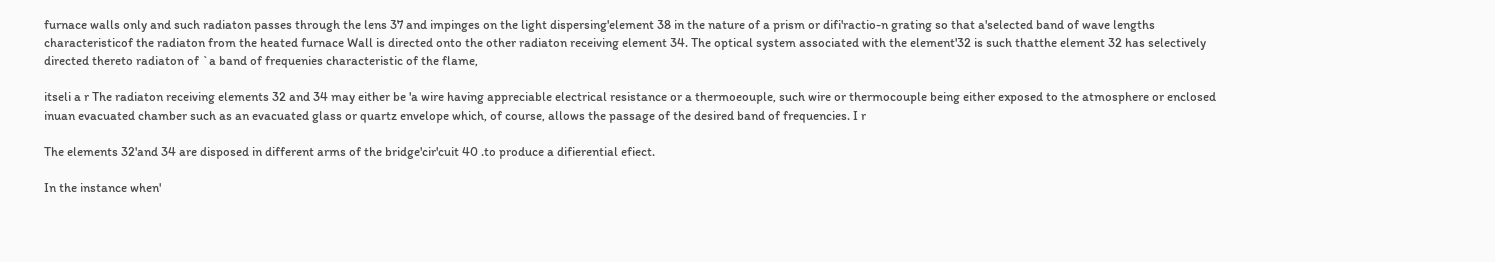furnace walls only and such radiaton passes through the lens 37 and impinges on the light dispersing'element 38 in the nature of a prism or difi'ractio-n grating so that a'selected band of wave lengths characteristicof the radiaton from the heated furnace Wall is directed onto the other radiaton receiving element 34. The optical system associated with the element'32 is such thatthe element 32 has selectively directed thereto radiaton of `a band of frequenies characteristic of the flame,

itseli a r The radiaton receiving elements 32 and 34 may either be 'a wire having appreciable electrical resistance or a thermoeouple, such wire or thermocouple being either exposed to the atmosphere or enclosed inuan evacuated chamber such as an evacuated glass or quartz envelope which, of course, allows the passage of the desired band of frequencies. I r

The elements 32'and 34 are disposed in different arms of the bridge'cir'cuit 40 .to produce a difierential efiect.

In the instance when'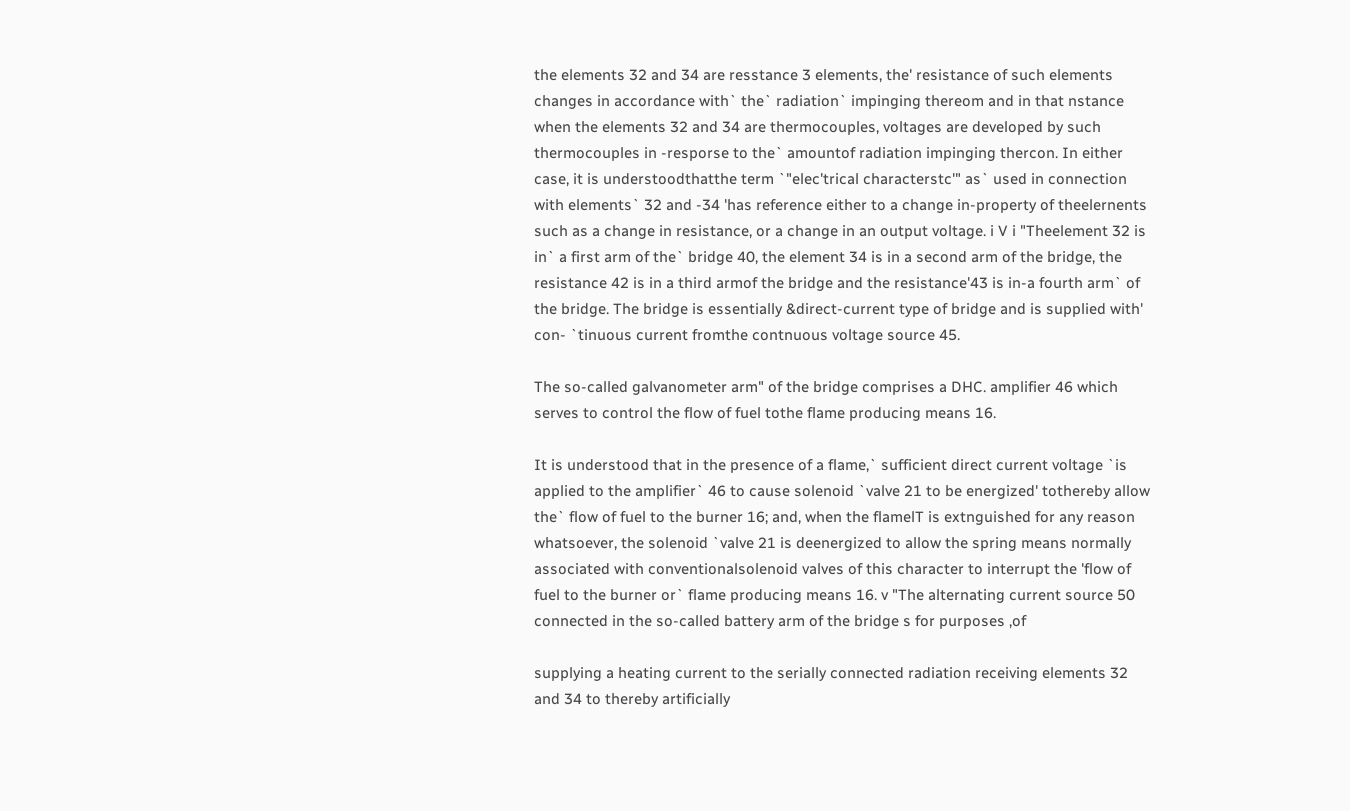the elements 32 and 34 are resstance 3 elements, the' resistance of such elements changes in accordance with` the` radiation` impinging thereom and in that nstance when the elements 32 and 34 are thermocouples, voltages are developed by such thermocouples in -resporse to the` amountof radiation impinging thercon. In either case, it is understoodthatthe term `"elec'trical characterstc'" as` used in connection with elements` 32 and -34 'has reference either to a change in-property of theelernents such as a change in resistance, or a change in an output voltage. i V i "Theelement 32 is in` a first arm of the` bridge 40, the element 34 is in a second arm of the bridge, the resistance 42 is in a third armof the bridge and the resistance'43 is in-a fourth arm` of the bridge. The bridge is essentially &direct-current type of bridge and is supplied with' con- `tinuous current fromthe contnuous voltage source 45.

The so-called galvanometer arm" of the bridge comprises a DHC. amplifier 46 which serves to control the flow of fuel tothe flame producing means 16.

It is understood that in the presence of a flame,` sufficient direct current voltage `is applied to the amplifier` 46 to cause solenoid `valve 21 to be energized' tothereby allow the` flow of fuel to the burner 16; and, when the flamelT is extnguished for any reason whatsoever, the solenoid `valve 21 is deenergized to allow the spring means normally associated with conventionalsolenoid valves of this character to interrupt the 'flow of fuel to the burner or` flame producing means 16. v "The alternating current source 50 connected in the so-called battery arm of the bridge s for purposes ,of

supplying a heating current to the serially connected radiation receiving elements 32 and 34 to thereby artificially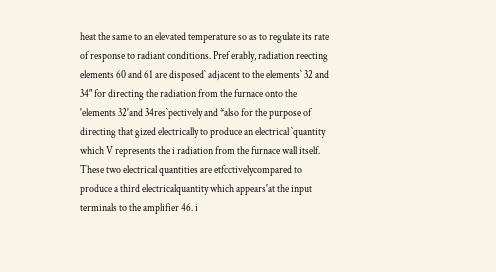heat the same to an elevated temperature so as to regulate its rate of response to radiant conditions. Pref erably, radiation reecting elements 60 and 61 are disposed` adjacent to the elements` 32 and 34" for directing the radiation from the furnace onto the 'elements 32'and 34res`pectively and *also for the purpose of directing that gized electrically to produce an electrical `quantity which V represents the i radiation from the furnace wall itself. These two electrical quantities are etfcctivelycompared to produce a third electricalquantity which appears'at the input terminals to the amplifier 46. i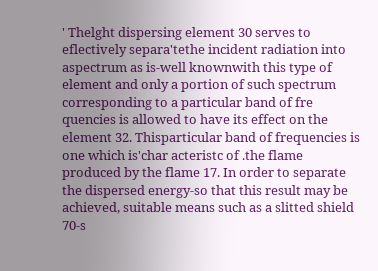' Thelght dispersing element 30 serves to eflectively separa'tethe incident radiation into aspectrum as is-well knownwith this type of element and only a portion of such spectrum corresponding to a particular band of fre quencies is allowed to have its effect on the element 32. Thisparticular band of frequencies is one which is'char acteristc of .the flame produced by the flame 17. In order to separate the dispersed energy-so that this result may be achieved, suitable means such as a slitted shield 70-s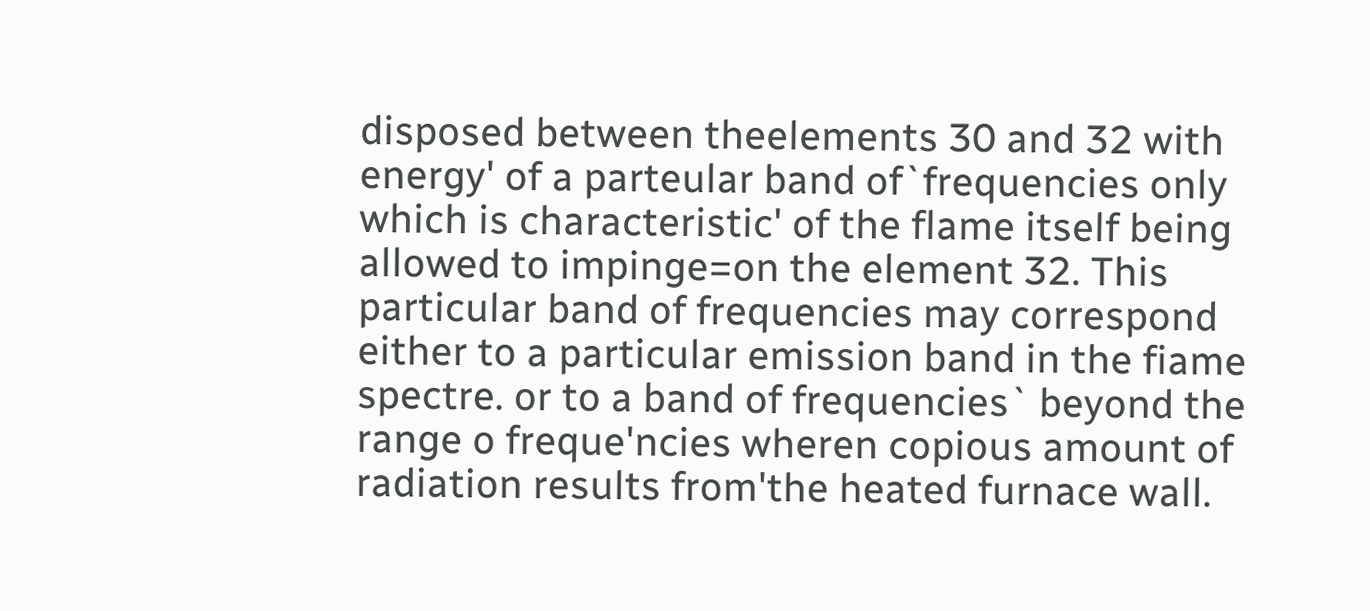disposed between theelements 30 and 32 with energy' of a parteular band of`frequencies only which is characteristic' of the flame itself being allowed to impinge=on the element 32. This particular band of frequencies may correspond either to a particular emission band in the fiame spectre. or to a band of frequencies` beyond the range o freque'ncies wheren copious amount of radiation results from'the heated furnace wall.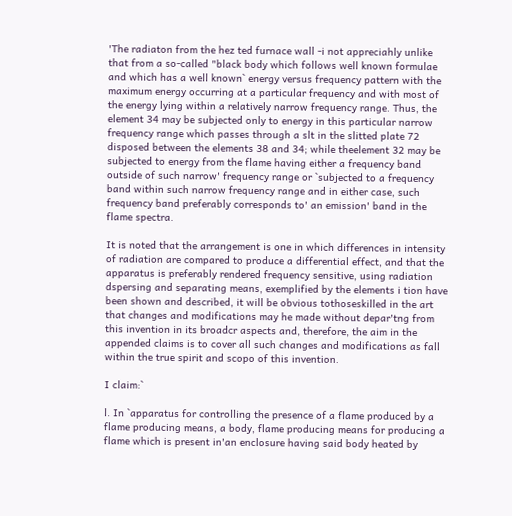'The radiaton from the hez ted furnace wall -i not appreciahly unlike that from a so-called "black body which follows well known formulae and which has a well known` energy versus frequency pattern with the maximum energy occurring at a particular frequency and with most of the energy lying within a relatively narrow frequency range. Thus, the element 34 may be subjected only to energy in this particular narrow frequency range which passes through a slt in the slitted plate 72 disposed between the elements 38 and 34; while theelement 32 may be subjected to energy from the flame having either a frequency band outside of such narrow' frequency range or `subjected to a frequency band within such narrow frequency range and in either case, such frequency band preferably corresponds to' an emission' band in the flame spectra.

It is noted that the arrangement is one in which differences in intensity of radiation are compared to produce a differential effect, and that the apparatus is preferably rendered frequency sensitive, using radiation dspersing and separating means, exemplified by the elements i tion have been shown and described, it will be obvious tothoseskilled in the art that changes and modifications may he made without depar'tng from this invention in its broadcr aspects and, therefore, the aim in the appended claims is to cover all such changes and modifications as fall within the true spirit and scopo of this invention.

I claim:`

l. In `apparatus for controlling the presence of a flame produced by a flame producing means, a body, flame producing means for producing a flame which is present in'an enclosure having said body heated by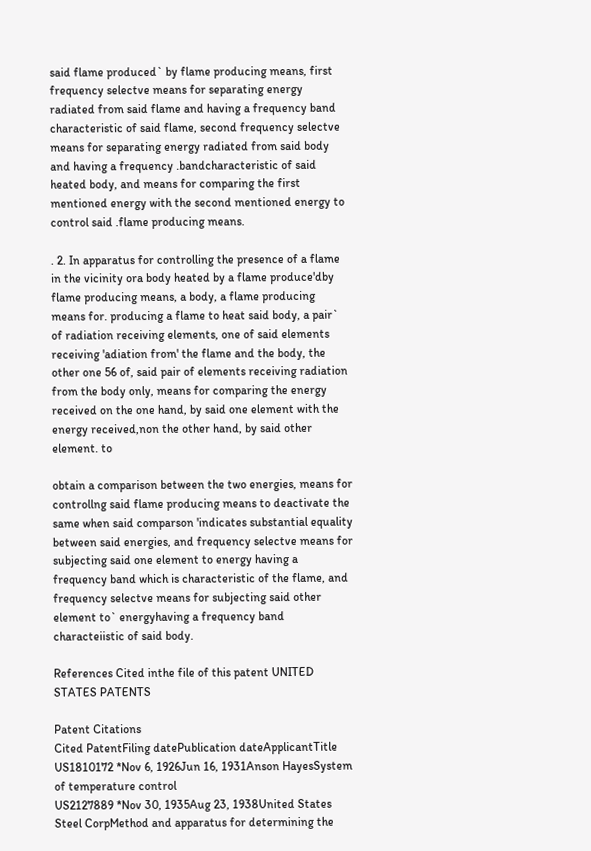said flame produced` by flame producing means, first frequency selectve means for separating energy radiated from said flame and having a frequency band characteristic of said flame, second frequency selectve means for separating energy radiated from said body and having a frequency .bandcharacteristic of said heated body, and means for comparing the first mentioned energy with the second mentioned energy to control said .flame producing means.

. 2. In apparatus for controlling the presence of a flame in the vicinity ora body heated by a flame produce'dby flame producing means, a body, a flame producing means for. producing a flame to heat said body, a pair` of radiation receiving elements, one of said elements receiving 'adiation from' the flame and the body, the other one 56 of, said pair of elements receiving radiation from the body only, means for comparing the energy received on the one hand, by said one element with the energy received,non the other hand, by said other element. to

obtain a comparison between the two energies, means for controllng said flame producing means to deactivate the same when said comparson 'indicates substantial equality between said energies, and frequency selectve means for subjecting said one element to energy having a frequency band which is characteristic of the flame, and frequency selectve means for subjecting said other element to` energyhaving a frequency band characteiistic of said body.

References Cited inthe file of this patent UNITED STATES PATENTS

Patent Citations
Cited PatentFiling datePublication dateApplicantTitle
US1810172 *Nov 6, 1926Jun 16, 1931Anson HayesSystem of temperature control
US2127889 *Nov 30, 1935Aug 23, 1938United States Steel CorpMethod and apparatus for determining the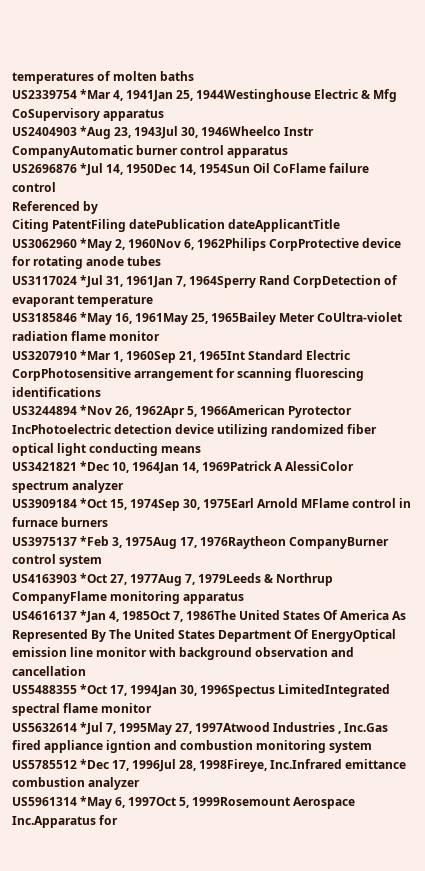temperatures of molten baths
US2339754 *Mar 4, 1941Jan 25, 1944Westinghouse Electric & Mfg CoSupervisory apparatus
US2404903 *Aug 23, 1943Jul 30, 1946Wheelco Instr CompanyAutomatic burner control apparatus
US2696876 *Jul 14, 1950Dec 14, 1954Sun Oil CoFlame failure control
Referenced by
Citing PatentFiling datePublication dateApplicantTitle
US3062960 *May 2, 1960Nov 6, 1962Philips CorpProtective device for rotating anode tubes
US3117024 *Jul 31, 1961Jan 7, 1964Sperry Rand CorpDetection of evaporant temperature
US3185846 *May 16, 1961May 25, 1965Bailey Meter CoUltra-violet radiation flame monitor
US3207910 *Mar 1, 1960Sep 21, 1965Int Standard Electric CorpPhotosensitive arrangement for scanning fluorescing identifications
US3244894 *Nov 26, 1962Apr 5, 1966American Pyrotector IncPhotoelectric detection device utilizing randomized fiber optical light conducting means
US3421821 *Dec 10, 1964Jan 14, 1969Patrick A AlessiColor spectrum analyzer
US3909184 *Oct 15, 1974Sep 30, 1975Earl Arnold MFlame control in furnace burners
US3975137 *Feb 3, 1975Aug 17, 1976Raytheon CompanyBurner control system
US4163903 *Oct 27, 1977Aug 7, 1979Leeds & Northrup CompanyFlame monitoring apparatus
US4616137 *Jan 4, 1985Oct 7, 1986The United States Of America As Represented By The United States Department Of EnergyOptical emission line monitor with background observation and cancellation
US5488355 *Oct 17, 1994Jan 30, 1996Spectus LimitedIntegrated spectral flame monitor
US5632614 *Jul 7, 1995May 27, 1997Atwood Industries , Inc.Gas fired appliance igntion and combustion monitoring system
US5785512 *Dec 17, 1996Jul 28, 1998Fireye, Inc.Infrared emittance combustion analyzer
US5961314 *May 6, 1997Oct 5, 1999Rosemount Aerospace Inc.Apparatus for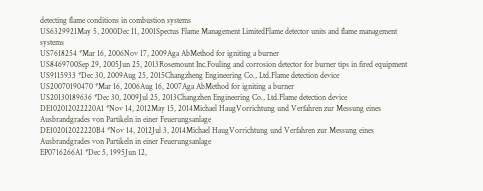detecting flame conditions in combustion systems
US6329921May 5, 2000Dec 11, 2001Spectus Flame Management LimitedFlame detector units and flame management systems
US7618254 *Mar 16, 2006Nov 17, 2009Aga AbMethod for igniting a burner
US8469700Sep 29, 2005Jun 25, 2013Rosemount Inc.Fouling and corrosion detector for burner tips in fired equipment
US9115933 *Dec 30, 2009Aug 25, 2015Changzheng Engineering Co., Ltd.Flame detection device
US20070190470 *Mar 16, 2006Aug 16, 2007Aga AbMethod for igniting a burner
US20130189636 *Dec 30, 2009Jul 25, 2013Changzhen Engineering Co., Ltd.Flame detection device
DE102012022220A1 *Nov 14, 2012May 15, 2014Michael HaugVorrichtung und Verfahren zur Messung eines Ausbrandgrades von Partikeln in einer Feuerungsanlage
DE102012022220B4 *Nov 14, 2012Jul 3, 2014Michael HaugVorrichtung und Verfahren zur Messung eines Ausbrandgrades von Partikeln in einer Feuerungsanlage
EP0716266A1 *Dec 5, 1995Jun 12,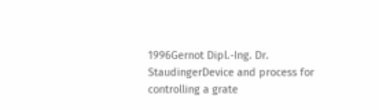1996Gernot Dipl.-Ing. Dr. StaudingerDevice and process for controlling a grate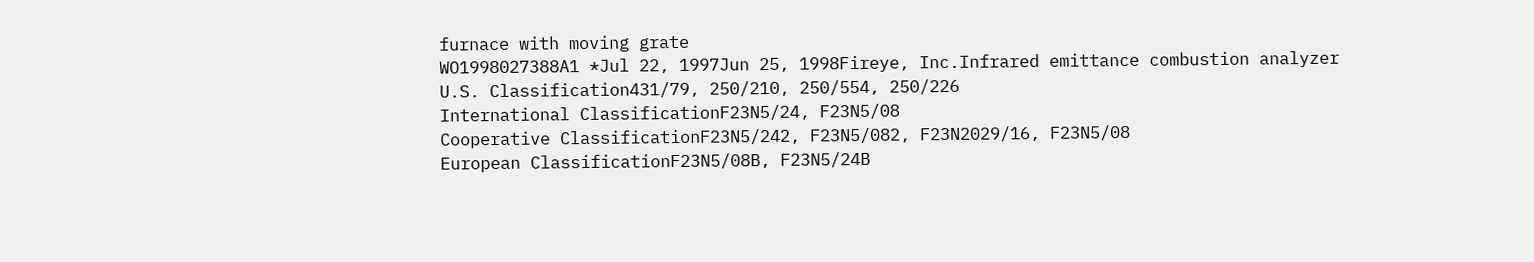furnace with moving grate
WO1998027388A1 *Jul 22, 1997Jun 25, 1998Fireye, Inc.Infrared emittance combustion analyzer
U.S. Classification431/79, 250/210, 250/554, 250/226
International ClassificationF23N5/24, F23N5/08
Cooperative ClassificationF23N5/242, F23N5/082, F23N2029/16, F23N5/08
European ClassificationF23N5/08B, F23N5/24B